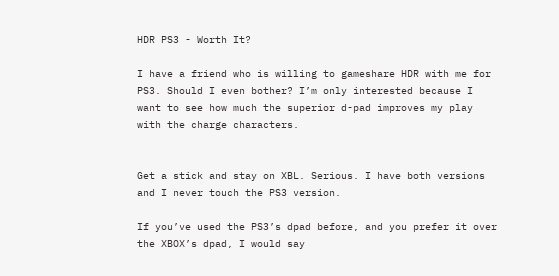HDR PS3 - Worth It?

I have a friend who is willing to gameshare HDR with me for PS3. Should I even bother? I’m only interested because I want to see how much the superior d-pad improves my play with the charge characters.


Get a stick and stay on XBL. Serious. I have both versions and I never touch the PS3 version.

If you’ve used the PS3’s dpad before, and you prefer it over the XBOX’s dpad, I would say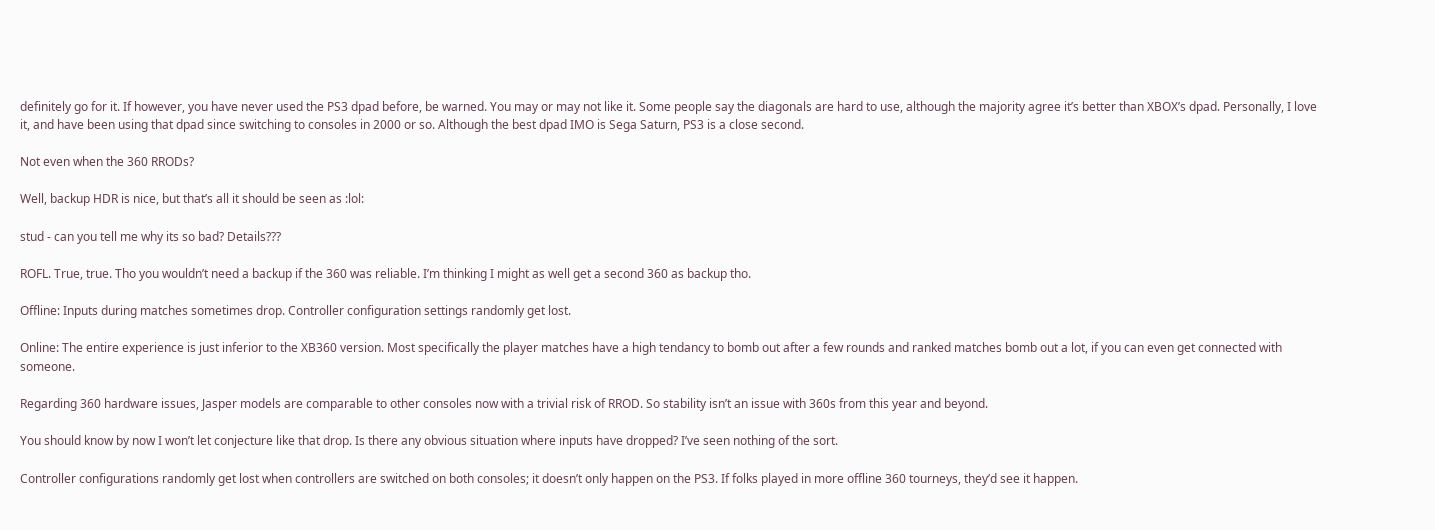definitely go for it. If however, you have never used the PS3 dpad before, be warned. You may or may not like it. Some people say the diagonals are hard to use, although the majority agree it’s better than XBOX’s dpad. Personally, I love it, and have been using that dpad since switching to consoles in 2000 or so. Although the best dpad IMO is Sega Saturn, PS3 is a close second.

Not even when the 360 RRODs?

Well, backup HDR is nice, but that’s all it should be seen as :lol:

stud - can you tell me why its so bad? Details???

ROFL. True, true. Tho you wouldn’t need a backup if the 360 was reliable. I’m thinking I might as well get a second 360 as backup tho.

Offline: Inputs during matches sometimes drop. Controller configuration settings randomly get lost.

Online: The entire experience is just inferior to the XB360 version. Most specifically the player matches have a high tendancy to bomb out after a few rounds and ranked matches bomb out a lot, if you can even get connected with someone.

Regarding 360 hardware issues, Jasper models are comparable to other consoles now with a trivial risk of RROD. So stability isn’t an issue with 360s from this year and beyond.

You should know by now I won’t let conjecture like that drop. Is there any obvious situation where inputs have dropped? I’ve seen nothing of the sort.

Controller configurations randomly get lost when controllers are switched on both consoles; it doesn’t only happen on the PS3. If folks played in more offline 360 tourneys, they’d see it happen.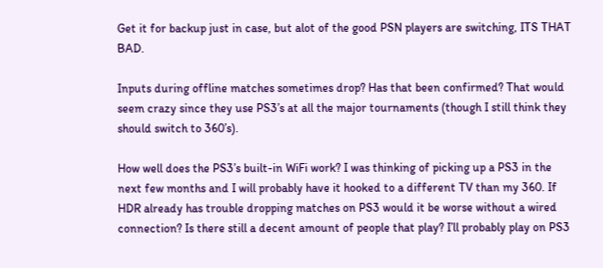Get it for backup just in case, but alot of the good PSN players are switching, ITS THAT BAD.

Inputs during offline matches sometimes drop? Has that been confirmed? That would seem crazy since they use PS3’s at all the major tournaments (though I still think they should switch to 360’s).

How well does the PS3’s built-in WiFi work? I was thinking of picking up a PS3 in the next few months and I will probably have it hooked to a different TV than my 360. If HDR already has trouble dropping matches on PS3 would it be worse without a wired connection? Is there still a decent amount of people that play? I’ll probably play on PS3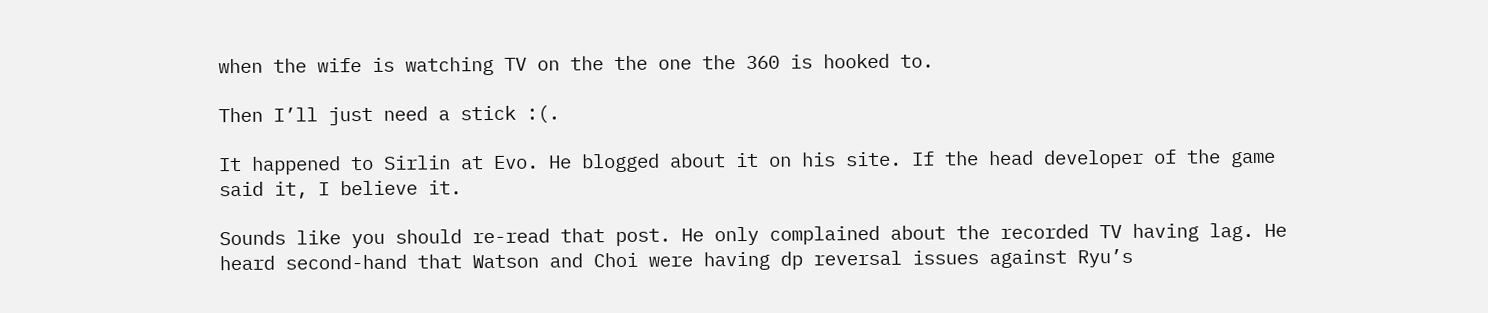when the wife is watching TV on the the one the 360 is hooked to.

Then I’ll just need a stick :(.

It happened to Sirlin at Evo. He blogged about it on his site. If the head developer of the game said it, I believe it.

Sounds like you should re-read that post. He only complained about the recorded TV having lag. He heard second-hand that Watson and Choi were having dp reversal issues against Ryu’s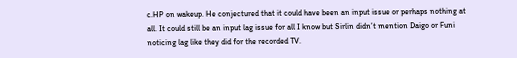c.HP on wakeup. He conjectured that it could have been an input issue or perhaps nothing at all. It could still be an input lag issue for all I know but Sirlin didn’t mention Daigo or Funi noticing lag like they did for the recorded TV.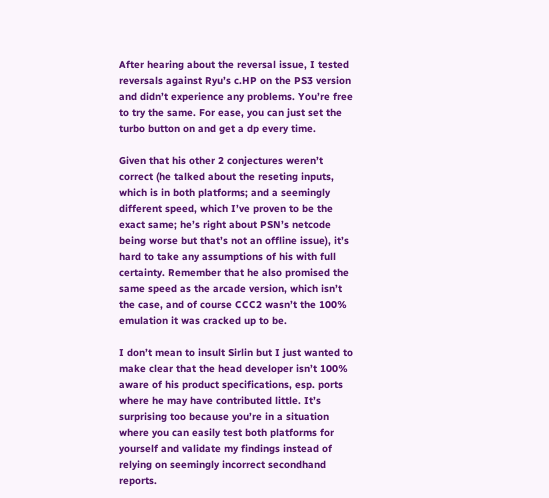After hearing about the reversal issue, I tested reversals against Ryu’s c.HP on the PS3 version and didn’t experience any problems. You’re free to try the same. For ease, you can just set the turbo button on and get a dp every time.

Given that his other 2 conjectures weren’t correct (he talked about the reseting inputs, which is in both platforms; and a seemingly different speed, which I’ve proven to be the exact same; he’s right about PSN’s netcode being worse but that’s not an offline issue), it’s hard to take any assumptions of his with full certainty. Remember that he also promised the same speed as the arcade version, which isn’t the case, and of course CCC2 wasn’t the 100% emulation it was cracked up to be.

I don’t mean to insult Sirlin but I just wanted to make clear that the head developer isn’t 100% aware of his product specifications, esp. ports where he may have contributed little. It’s surprising too because you’re in a situation where you can easily test both platforms for yourself and validate my findings instead of relying on seemingly incorrect secondhand reports.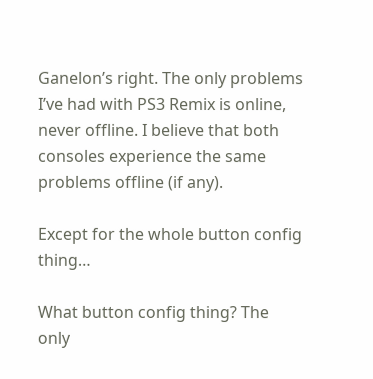Ganelon’s right. The only problems I’ve had with PS3 Remix is online, never offline. I believe that both consoles experience the same problems offline (if any).

Except for the whole button config thing…

What button config thing? The only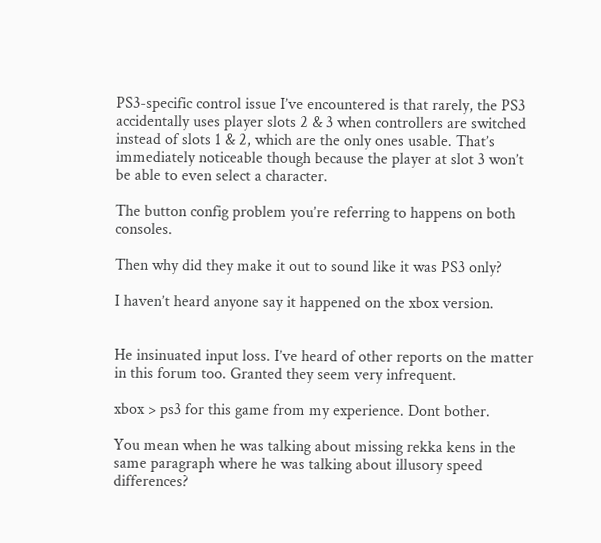PS3-specific control issue I’ve encountered is that rarely, the PS3 accidentally uses player slots 2 & 3 when controllers are switched instead of slots 1 & 2, which are the only ones usable. That’s immediately noticeable though because the player at slot 3 won’t be able to even select a character.

The button config problem you’re referring to happens on both consoles.

Then why did they make it out to sound like it was PS3 only?

I haven’t heard anyone say it happened on the xbox version.


He insinuated input loss. I’ve heard of other reports on the matter in this forum too. Granted they seem very infrequent.

xbox > ps3 for this game from my experience. Dont bother.

You mean when he was talking about missing rekka kens in the same paragraph where he was talking about illusory speed differences?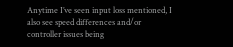Anytime I’ve seen input loss mentioned, I also see speed differences and/or controller issues being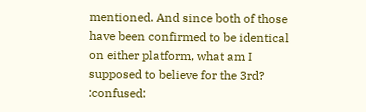mentioned. And since both of those have been confirmed to be identical on either platform, what am I supposed to believe for the 3rd? :confused: